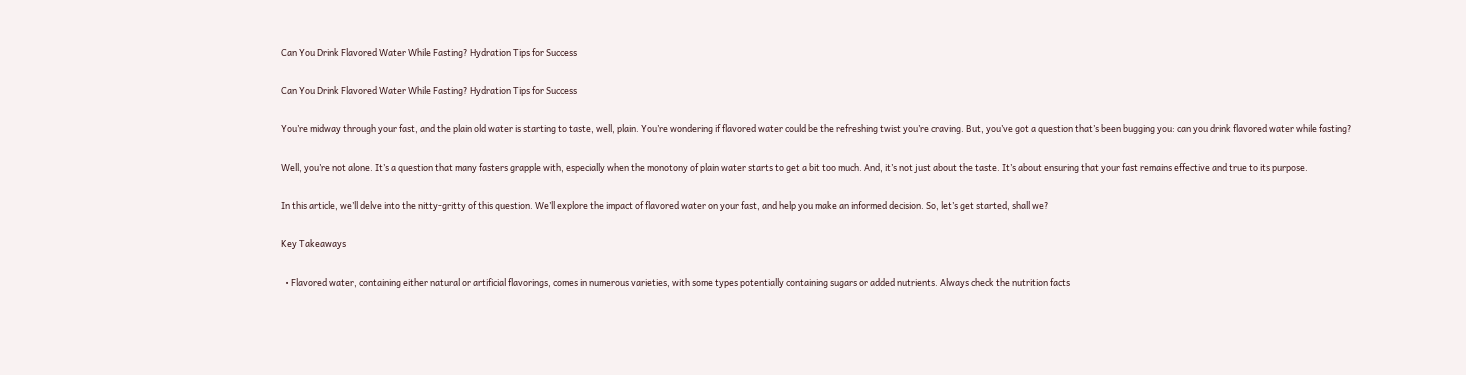Can You Drink Flavored Water While Fasting? Hydration Tips for Success

Can You Drink Flavored Water While Fasting? Hydration Tips for Success

You’re midway through your fast, and the plain old water is starting to taste, well, plain. You’re wondering if flavored water could be the refreshing twist you’re craving. But, you’ve got a question that’s been bugging you: can you drink flavored water while fasting?

Well, you’re not alone. It’s a question that many fasters grapple with, especially when the monotony of plain water starts to get a bit too much. And, it’s not just about the taste. It’s about ensuring that your fast remains effective and true to its purpose.

In this article, we’ll delve into the nitty-gritty of this question. We’ll explore the impact of flavored water on your fast, and help you make an informed decision. So, let’s get started, shall we?

Key Takeaways

  • Flavored water, containing either natural or artificial flavorings, comes in numerous varieties, with some types potentially containing sugars or added nutrients. Always check the nutrition facts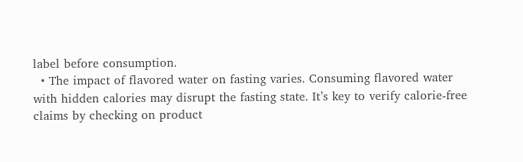label before consumption.
  • The impact of flavored water on fasting varies. Consuming flavored water with hidden calories may disrupt the fasting state. It’s key to verify calorie-free claims by checking on product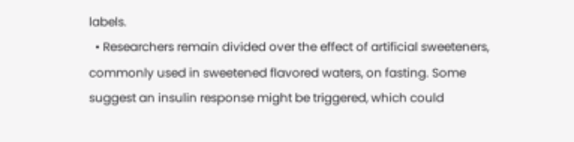labels.
  • Researchers remain divided over the effect of artificial sweeteners, commonly used in sweetened flavored waters, on fasting. Some suggest an insulin response might be triggered, which could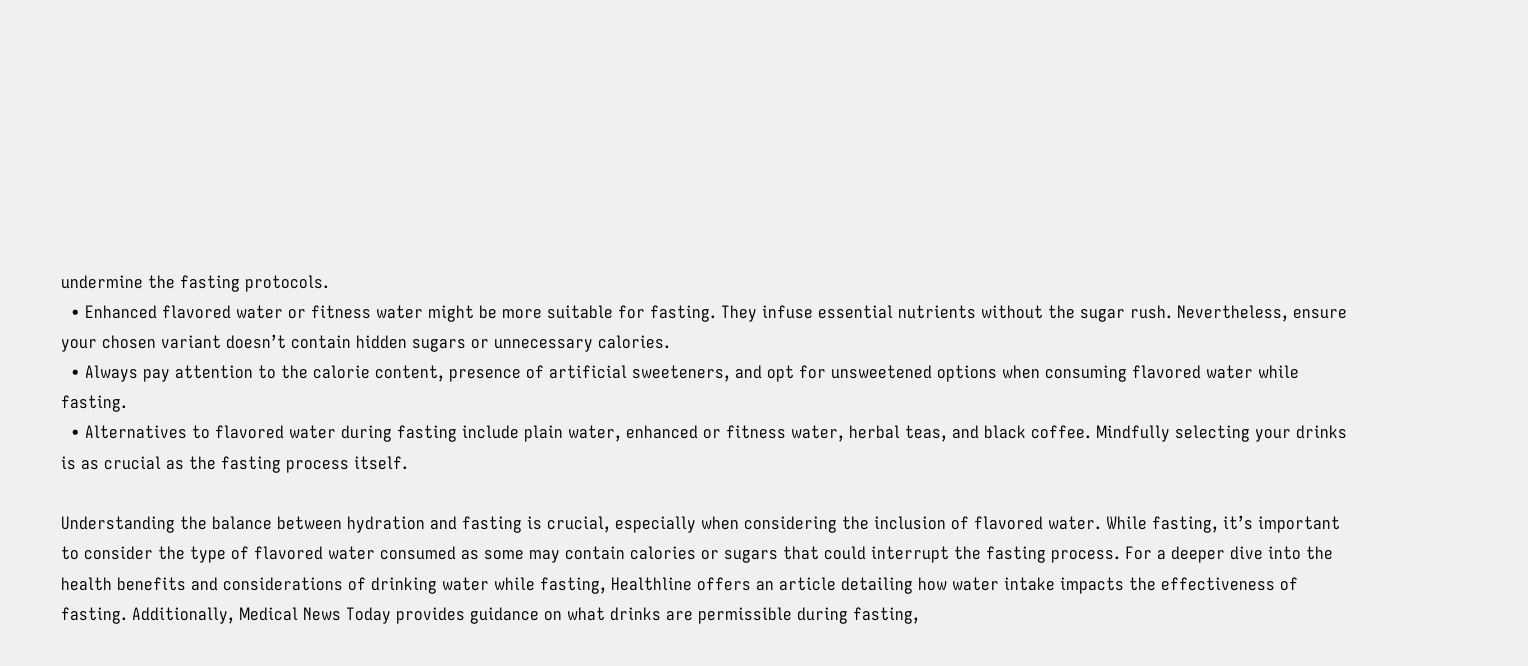undermine the fasting protocols.
  • Enhanced flavored water or fitness water might be more suitable for fasting. They infuse essential nutrients without the sugar rush. Nevertheless, ensure your chosen variant doesn’t contain hidden sugars or unnecessary calories.
  • Always pay attention to the calorie content, presence of artificial sweeteners, and opt for unsweetened options when consuming flavored water while fasting.
  • Alternatives to flavored water during fasting include plain water, enhanced or fitness water, herbal teas, and black coffee. Mindfully selecting your drinks is as crucial as the fasting process itself.

Understanding the balance between hydration and fasting is crucial, especially when considering the inclusion of flavored water. While fasting, it’s important to consider the type of flavored water consumed as some may contain calories or sugars that could interrupt the fasting process. For a deeper dive into the health benefits and considerations of drinking water while fasting, Healthline offers an article detailing how water intake impacts the effectiveness of fasting. Additionally, Medical News Today provides guidance on what drinks are permissible during fasting,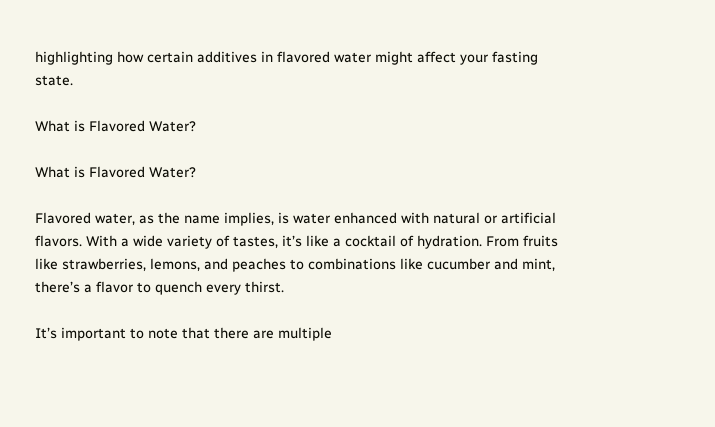highlighting how certain additives in flavored water might affect your fasting state.

What is Flavored Water?

What is Flavored Water?

Flavored water, as the name implies, is water enhanced with natural or artificial flavors. With a wide variety of tastes, it’s like a cocktail of hydration. From fruits like strawberries, lemons, and peaches to combinations like cucumber and mint, there’s a flavor to quench every thirst.

It’s important to note that there are multiple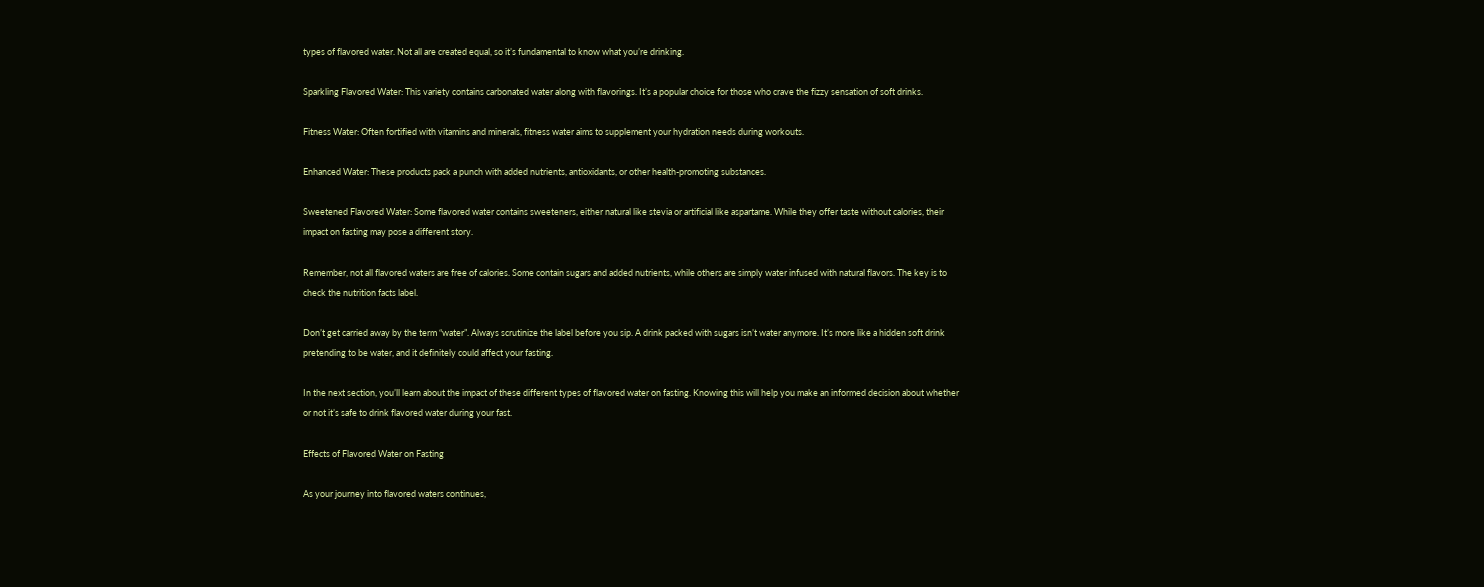types of flavored water. Not all are created equal, so it’s fundamental to know what you’re drinking.

Sparkling Flavored Water: This variety contains carbonated water along with flavorings. It’s a popular choice for those who crave the fizzy sensation of soft drinks.

Fitness Water: Often fortified with vitamins and minerals, fitness water aims to supplement your hydration needs during workouts.

Enhanced Water: These products pack a punch with added nutrients, antioxidants, or other health-promoting substances.

Sweetened Flavored Water: Some flavored water contains sweeteners, either natural like stevia or artificial like aspartame. While they offer taste without calories, their impact on fasting may pose a different story.

Remember, not all flavored waters are free of calories. Some contain sugars and added nutrients, while others are simply water infused with natural flavors. The key is to check the nutrition facts label.

Don’t get carried away by the term “water”. Always scrutinize the label before you sip. A drink packed with sugars isn’t water anymore. It’s more like a hidden soft drink pretending to be water, and it definitely could affect your fasting.

In the next section, you’ll learn about the impact of these different types of flavored water on fasting. Knowing this will help you make an informed decision about whether or not it’s safe to drink flavored water during your fast.

Effects of Flavored Water on Fasting

As your journey into flavored waters continues,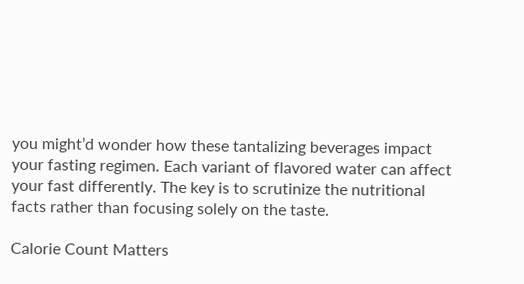you might’d wonder how these tantalizing beverages impact your fasting regimen. Each variant of flavored water can affect your fast differently. The key is to scrutinize the nutritional facts rather than focusing solely on the taste.

Calorie Count Matters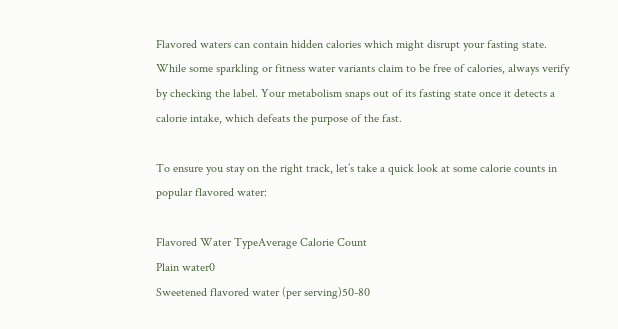Flavored waters can contain hidden calories which might disrupt your fasting state. While some sparkling or fitness water variants claim to be free of calories, always verify by checking the label. Your metabolism snaps out of its fasting state once it detects a calorie intake, which defeats the purpose of the fast.

To ensure you stay on the right track, let’s take a quick look at some calorie counts in popular flavored water:

Flavored Water TypeAverage Calorie Count
Plain water0
Sweetened flavored water (per serving)50-80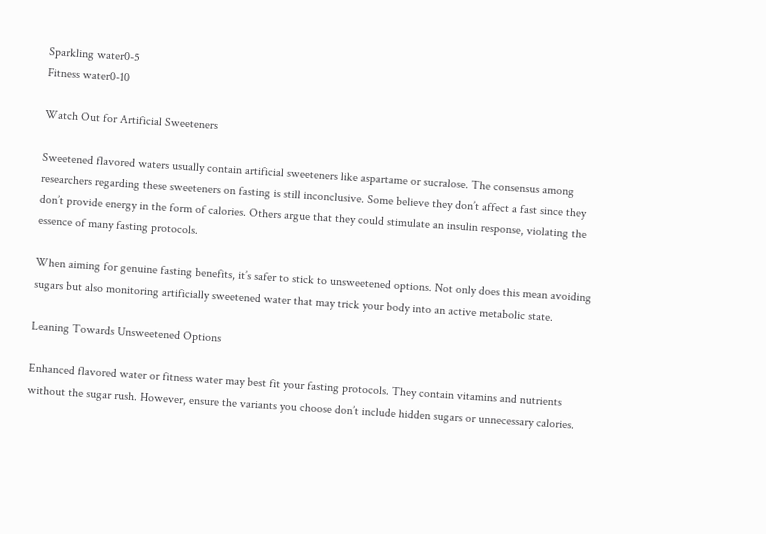Sparkling water0-5
Fitness water0-10

Watch Out for Artificial Sweeteners

Sweetened flavored waters usually contain artificial sweeteners like aspartame or sucralose. The consensus among researchers regarding these sweeteners on fasting is still inconclusive. Some believe they don’t affect a fast since they don’t provide energy in the form of calories. Others argue that they could stimulate an insulin response, violating the essence of many fasting protocols.

When aiming for genuine fasting benefits, it’s safer to stick to unsweetened options. Not only does this mean avoiding sugars but also monitoring artificially sweetened water that may trick your body into an active metabolic state.

Leaning Towards Unsweetened Options

Enhanced flavored water or fitness water may best fit your fasting protocols. They contain vitamins and nutrients without the sugar rush. However, ensure the variants you choose don’t include hidden sugars or unnecessary calories.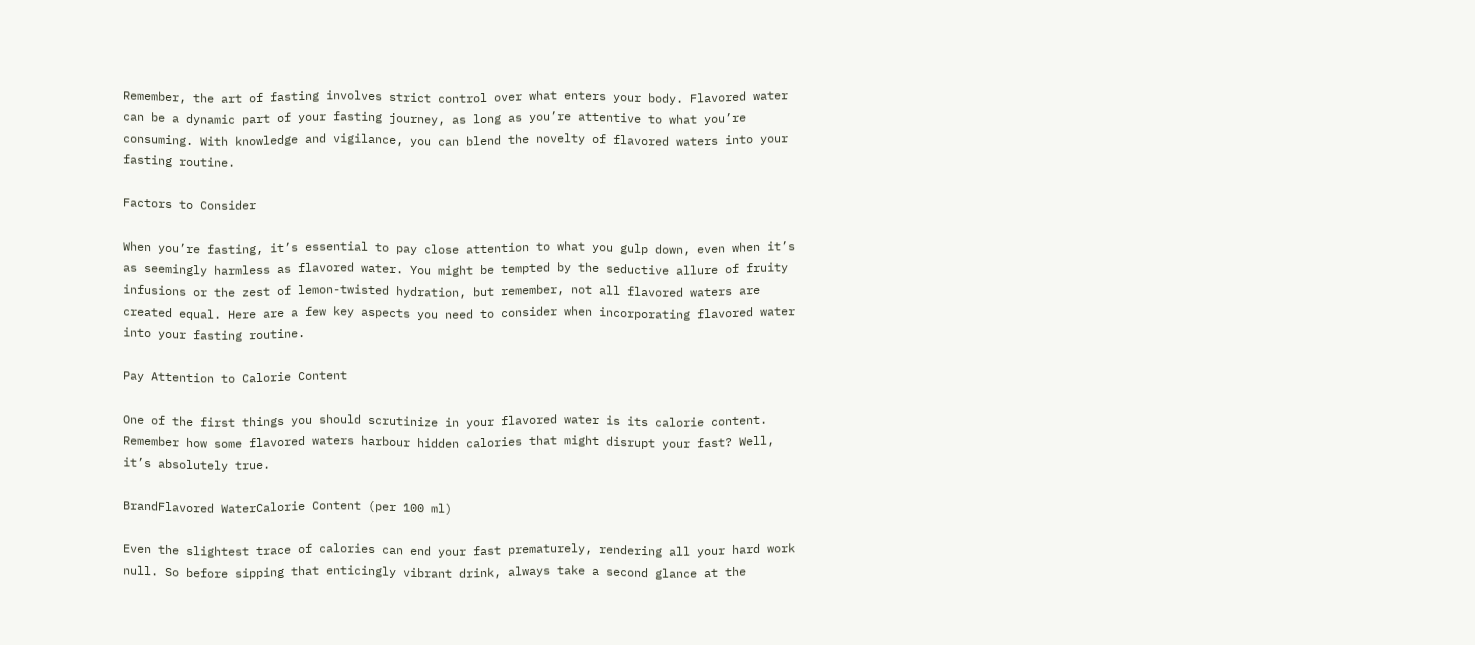Remember, the art of fasting involves strict control over what enters your body. Flavored water can be a dynamic part of your fasting journey, as long as you’re attentive to what you’re consuming. With knowledge and vigilance, you can blend the novelty of flavored waters into your fasting routine.

Factors to Consider

When you’re fasting, it’s essential to pay close attention to what you gulp down, even when it’s as seemingly harmless as flavored water. You might be tempted by the seductive allure of fruity infusions or the zest of lemon-twisted hydration, but remember, not all flavored waters are created equal. Here are a few key aspects you need to consider when incorporating flavored water into your fasting routine.

Pay Attention to Calorie Content

One of the first things you should scrutinize in your flavored water is its calorie content. Remember how some flavored waters harbour hidden calories that might disrupt your fast? Well, it’s absolutely true.

BrandFlavored WaterCalorie Content (per 100 ml)

Even the slightest trace of calories can end your fast prematurely, rendering all your hard work null. So before sipping that enticingly vibrant drink, always take a second glance at the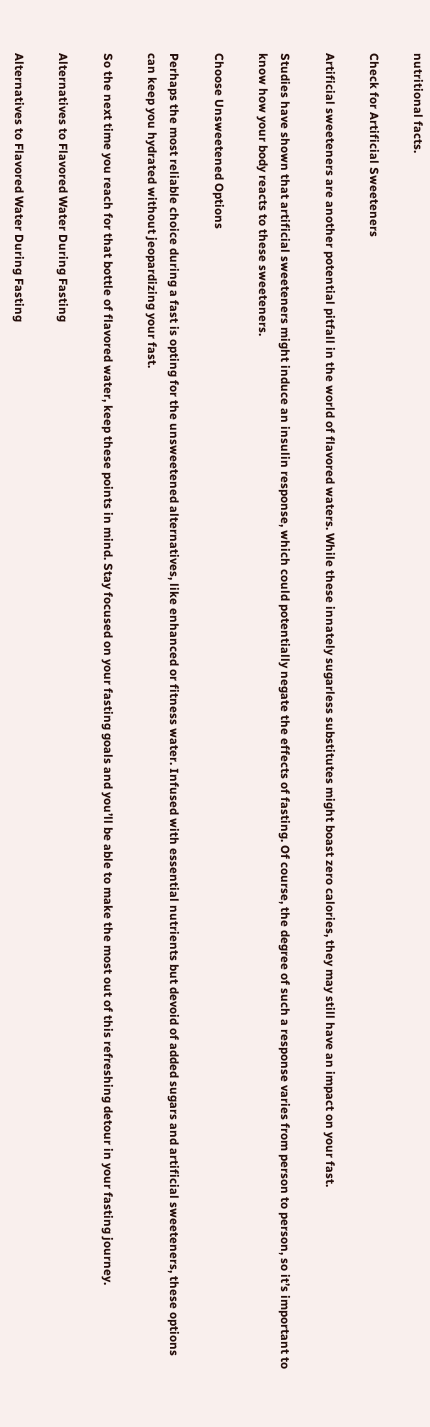nutritional facts.

Check for Artificial Sweeteners

Artificial sweeteners are another potential pitfall in the world of flavored waters. While these innately sugarless substitutes might boast zero calories, they may still have an impact on your fast.

Studies have shown that artificial sweeteners might induce an insulin response, which could potentially negate the effects of fasting. Of course, the degree of such a response varies from person to person, so it’s important to know how your body reacts to these sweeteners.

Choose Unsweetened Options

Perhaps the most reliable choice during a fast is opting for the unsweetened alternatives, like enhanced or fitness water. Infused with essential nutrients but devoid of added sugars and artificial sweeteners, these options can keep you hydrated without jeopardizing your fast.

So the next time you reach for that bottle of flavored water, keep these points in mind. Stay focused on your fasting goals and you’ll be able to make the most out of this refreshing detour in your fasting journey.

Alternatives to Flavored Water During Fasting

Alternatives to Flavored Water During Fasting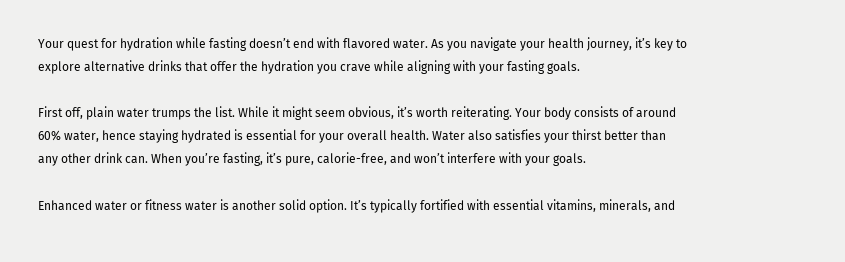Your quest for hydration while fasting doesn’t end with flavored water. As you navigate your health journey, it’s key to explore alternative drinks that offer the hydration you crave while aligning with your fasting goals.

First off, plain water trumps the list. While it might seem obvious, it’s worth reiterating. Your body consists of around 60% water, hence staying hydrated is essential for your overall health. Water also satisfies your thirst better than any other drink can. When you’re fasting, it’s pure, calorie-free, and won’t interfere with your goals.

Enhanced water or fitness water is another solid option. It’s typically fortified with essential vitamins, minerals, and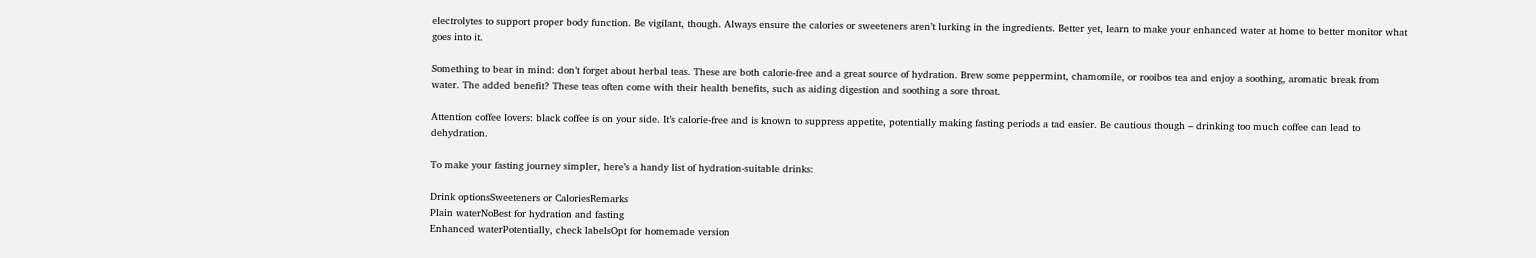electrolytes to support proper body function. Be vigilant, though. Always ensure the calories or sweeteners aren’t lurking in the ingredients. Better yet, learn to make your enhanced water at home to better monitor what goes into it.

Something to bear in mind: don’t forget about herbal teas. These are both calorie-free and a great source of hydration. Brew some peppermint, chamomile, or rooibos tea and enjoy a soothing, aromatic break from water. The added benefit? These teas often come with their health benefits, such as aiding digestion and soothing a sore throat.

Attention coffee lovers: black coffee is on your side. It’s calorie-free and is known to suppress appetite, potentially making fasting periods a tad easier. Be cautious though – drinking too much coffee can lead to dehydration.

To make your fasting journey simpler, here’s a handy list of hydration-suitable drinks:

Drink optionsSweeteners or CaloriesRemarks
Plain waterNoBest for hydration and fasting
Enhanced waterPotentially, check labelsOpt for homemade version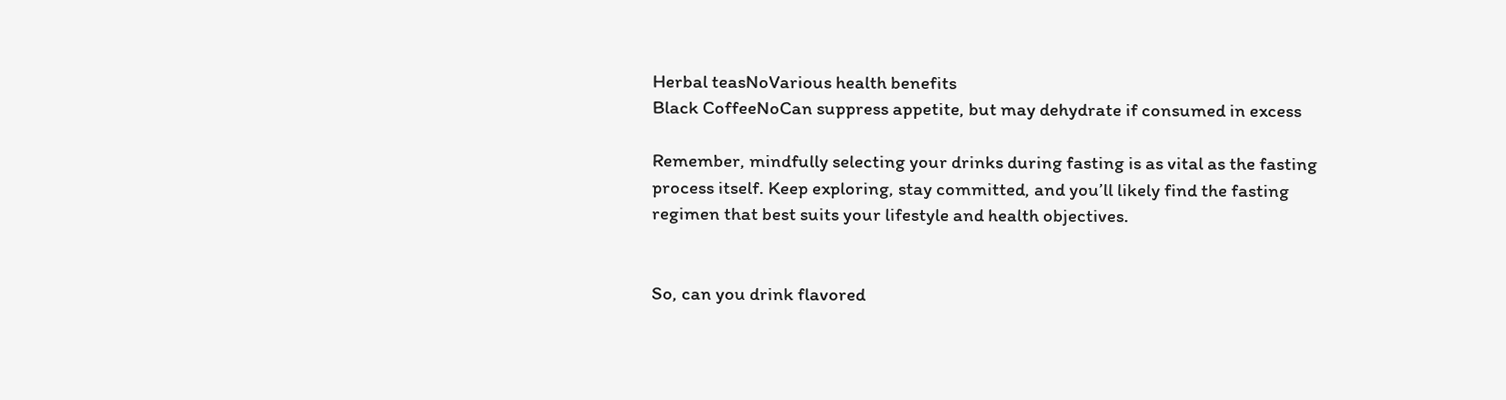Herbal teasNoVarious health benefits
Black CoffeeNoCan suppress appetite, but may dehydrate if consumed in excess

Remember, mindfully selecting your drinks during fasting is as vital as the fasting process itself. Keep exploring, stay committed, and you’ll likely find the fasting regimen that best suits your lifestyle and health objectives.


So, can you drink flavored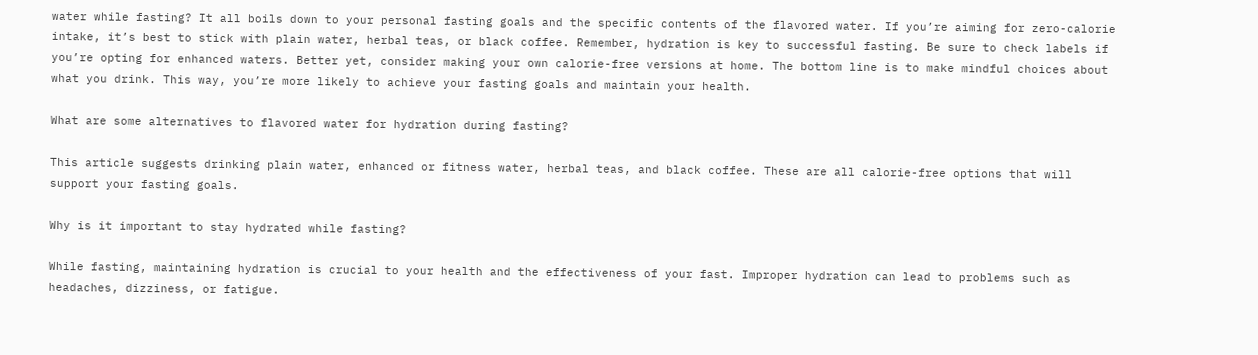water while fasting? It all boils down to your personal fasting goals and the specific contents of the flavored water. If you’re aiming for zero-calorie intake, it’s best to stick with plain water, herbal teas, or black coffee. Remember, hydration is key to successful fasting. Be sure to check labels if you’re opting for enhanced waters. Better yet, consider making your own calorie-free versions at home. The bottom line is to make mindful choices about what you drink. This way, you’re more likely to achieve your fasting goals and maintain your health.

What are some alternatives to flavored water for hydration during fasting?

This article suggests drinking plain water, enhanced or fitness water, herbal teas, and black coffee. These are all calorie-free options that will support your fasting goals.

Why is it important to stay hydrated while fasting?

While fasting, maintaining hydration is crucial to your health and the effectiveness of your fast. Improper hydration can lead to problems such as headaches, dizziness, or fatigue.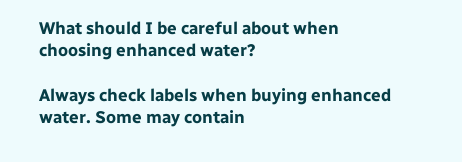What should I be careful about when choosing enhanced water?

Always check labels when buying enhanced water. Some may contain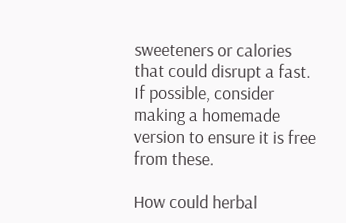sweeteners or calories that could disrupt a fast. If possible, consider making a homemade version to ensure it is free from these.

How could herbal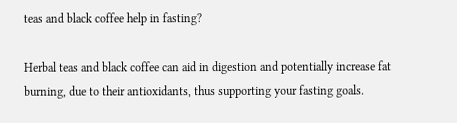teas and black coffee help in fasting?

Herbal teas and black coffee can aid in digestion and potentially increase fat burning, due to their antioxidants, thus supporting your fasting goals.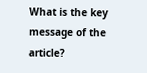What is the key message of the article?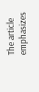The article emphasizes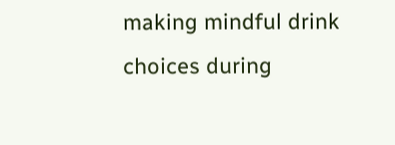making mindful drink choices during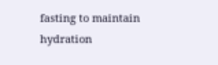fasting to maintain hydration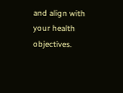and align with your health objectives.